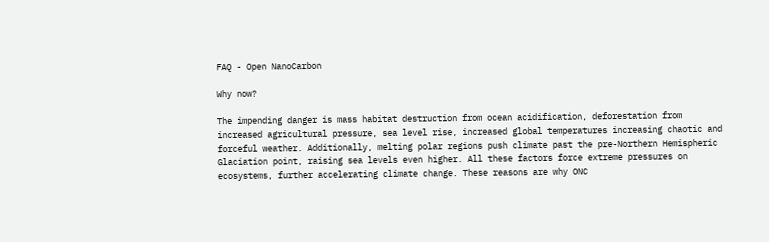FAQ - Open NanoCarbon

Why now?

The impending danger is mass habitat destruction from ocean acidification, deforestation from increased agricultural pressure, sea level rise, increased global temperatures increasing chaotic and forceful weather. Additionally, melting polar regions push climate past the pre-Northern Hemispheric Glaciation point, raising sea levels even higher. All these factors force extreme pressures on ecosystems, further accelerating climate change. These reasons are why ONC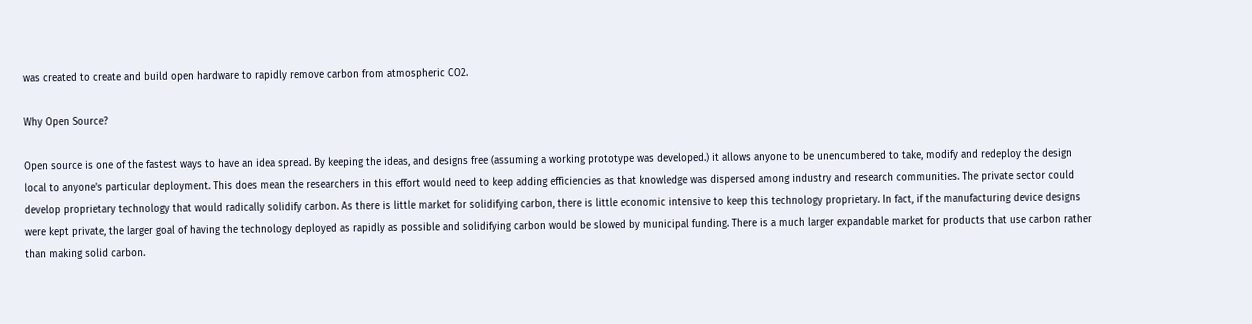was created to create and build open hardware to rapidly remove carbon from atmospheric CO2.

Why Open Source?

Open source is one of the fastest ways to have an idea spread. By keeping the ideas, and designs free (assuming a working prototype was developed.) it allows anyone to be unencumbered to take, modify and redeploy the design local to anyone's particular deployment. This does mean the researchers in this effort would need to keep adding efficiencies as that knowledge was dispersed among industry and research communities. The private sector could develop proprietary technology that would radically solidify carbon. As there is little market for solidifying carbon, there is little economic intensive to keep this technology proprietary. In fact, if the manufacturing device designs were kept private, the larger goal of having the technology deployed as rapidly as possible and solidifying carbon would be slowed by municipal funding. There is a much larger expandable market for products that use carbon rather than making solid carbon.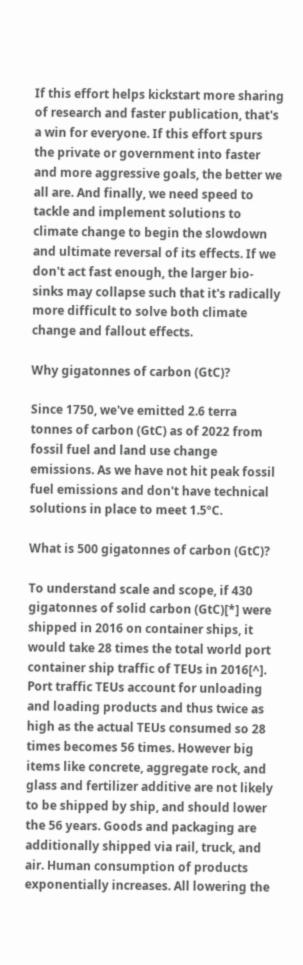If this effort helps kickstart more sharing of research and faster publication, that's a win for everyone. If this effort spurs the private or government into faster and more aggressive goals, the better we all are. And finally, we need speed to tackle and implement solutions to climate change to begin the slowdown and ultimate reversal of its effects. If we don't act fast enough, the larger bio-sinks may collapse such that it's radically more difficult to solve both climate change and fallout effects.

Why gigatonnes of carbon (GtC)?

Since 1750, we've emitted 2.6 terra tonnes of carbon (GtC) as of 2022 from fossil fuel and land use change emissions. As we have not hit peak fossil fuel emissions and don't have technical solutions in place to meet 1.5ºC.

What is 500 gigatonnes of carbon (GtC)?

To understand scale and scope, if 430 gigatonnes of solid carbon (GtC)[*] were shipped in 2016 on container ships, it would take 28 times the total world port container ship traffic of TEUs in 2016[^]. Port traffic TEUs account for unloading and loading products and thus twice as high as the actual TEUs consumed so 28 times becomes 56 times. However big items like concrete, aggregate rock, and glass and fertilizer additive are not likely to be shipped by ship, and should lower the 56 years. Goods and packaging are additionally shipped via rail, truck, and air. Human consumption of products exponentially increases. All lowering the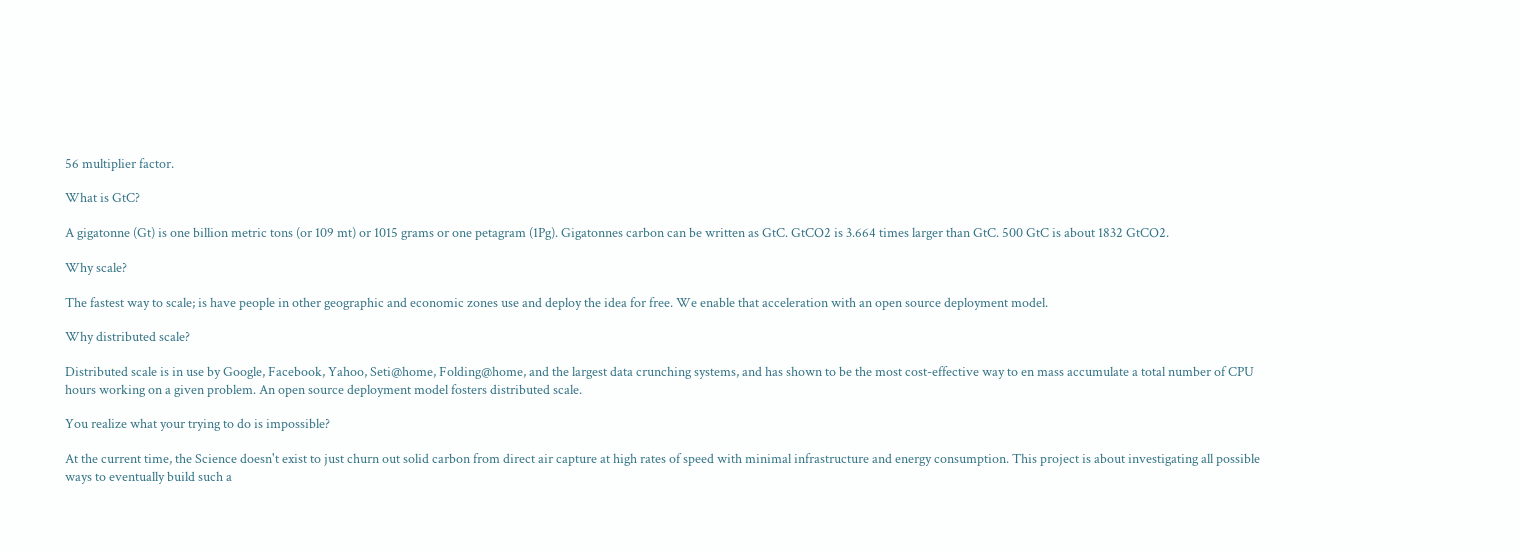56 multiplier factor.

What is GtC?

A gigatonne (Gt) is one billion metric tons (or 109 mt) or 1015 grams or one petagram (1Pg). Gigatonnes carbon can be written as GtC. GtCO2 is 3.664 times larger than GtC. 500 GtC is about 1832 GtCO2.

Why scale?

The fastest way to scale; is have people in other geographic and economic zones use and deploy the idea for free. We enable that acceleration with an open source deployment model.

Why distributed scale?

Distributed scale is in use by Google, Facebook, Yahoo, Seti@home, Folding@home, and the largest data crunching systems, and has shown to be the most cost-effective way to en mass accumulate a total number of CPU hours working on a given problem. An open source deployment model fosters distributed scale.

You realize what your trying to do is impossible?

At the current time, the Science doesn't exist to just churn out solid carbon from direct air capture at high rates of speed with minimal infrastructure and energy consumption. This project is about investigating all possible ways to eventually build such a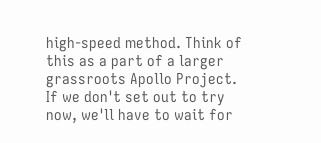high-speed method. Think of this as a part of a larger grassroots Apollo Project. If we don't set out to try now, we'll have to wait for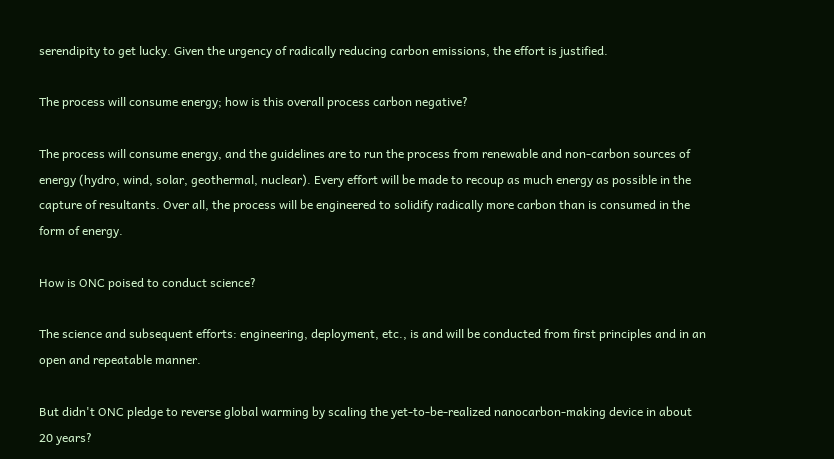serendipity to get lucky. Given the urgency of radically reducing carbon emissions, the effort is justified.

The process will consume energy; how is this overall process carbon negative?

The process will consume energy, and the guidelines are to run the process from renewable and non-carbon sources of energy (hydro, wind, solar, geothermal, nuclear). Every effort will be made to recoup as much energy as possible in the capture of resultants. Over all, the process will be engineered to solidify radically more carbon than is consumed in the form of energy.

How is ONC poised to conduct science?

The science and subsequent efforts: engineering, deployment, etc., is and will be conducted from first principles and in an open and repeatable manner.

But didn't ONC pledge to reverse global warming by scaling the yet-to-be-realized nanocarbon-making device in about 20 years?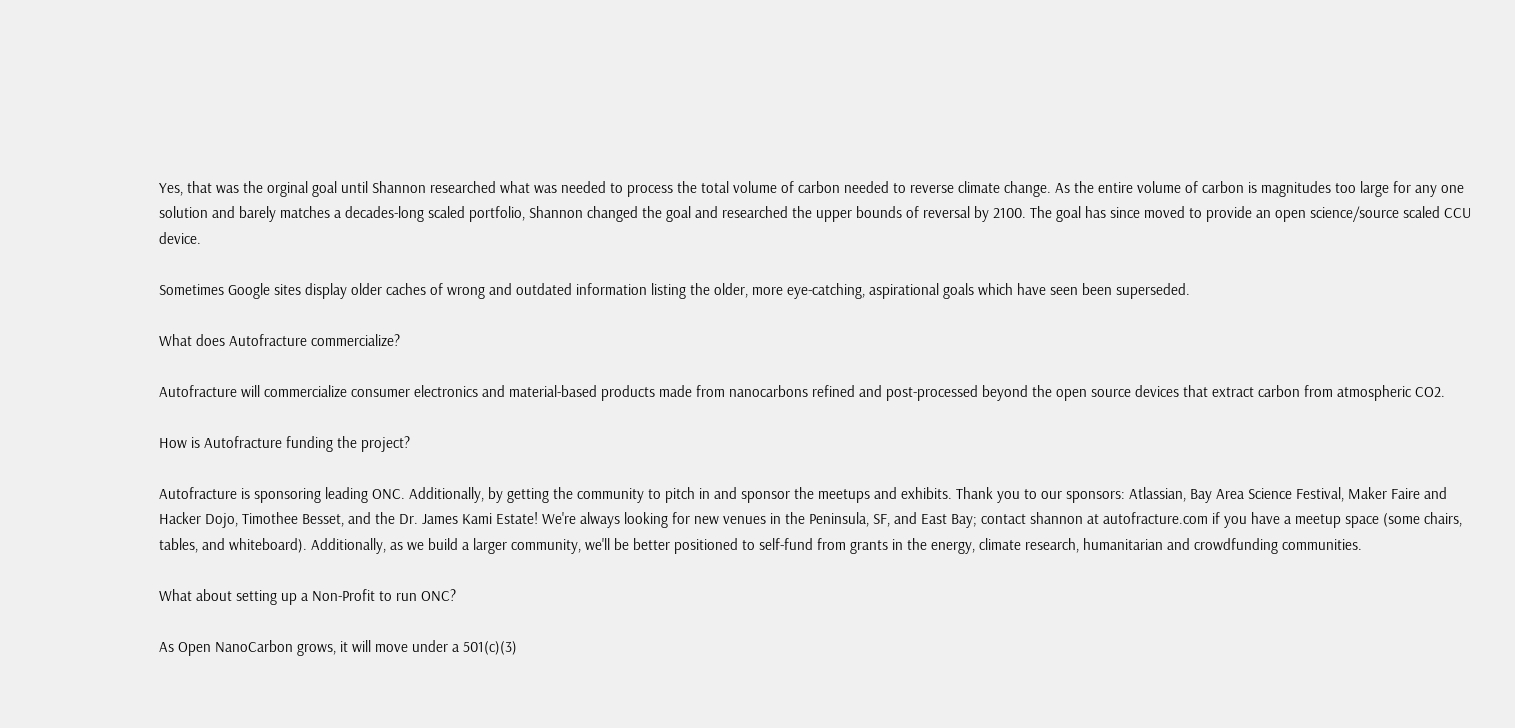Yes, that was the orginal goal until Shannon researched what was needed to process the total volume of carbon needed to reverse climate change. As the entire volume of carbon is magnitudes too large for any one solution and barely matches a decades-long scaled portfolio, Shannon changed the goal and researched the upper bounds of reversal by 2100. The goal has since moved to provide an open science/source scaled CCU device.

Sometimes Google sites display older caches of wrong and outdated information listing the older, more eye-catching, aspirational goals which have seen been superseded.

What does Autofracture commercialize?

Autofracture will commercialize consumer electronics and material-based products made from nanocarbons refined and post-processed beyond the open source devices that extract carbon from atmospheric CO2.

How is Autofracture funding the project?

Autofracture is sponsoring leading ONC. Additionally, by getting the community to pitch in and sponsor the meetups and exhibits. Thank you to our sponsors: Atlassian, Bay Area Science Festival, Maker Faire and Hacker Dojo, Timothee Besset, and the Dr. James Kami Estate! We're always looking for new venues in the Peninsula, SF, and East Bay; contact shannon at autofracture.com if you have a meetup space (some chairs, tables, and whiteboard). Additionally, as we build a larger community, we'll be better positioned to self-fund from grants in the energy, climate research, humanitarian and crowdfunding communities.

What about setting up a Non-Profit to run ONC?

As Open NanoCarbon grows, it will move under a 501(c)(3)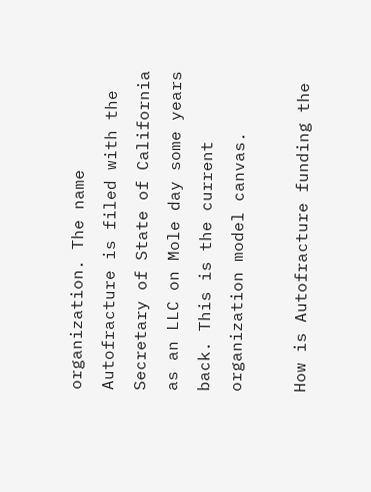organization. The name Autofracture is filed with the Secretary of State of California as an LLC on Mole day some years back. This is the current organization model canvas.

How is Autofracture funding the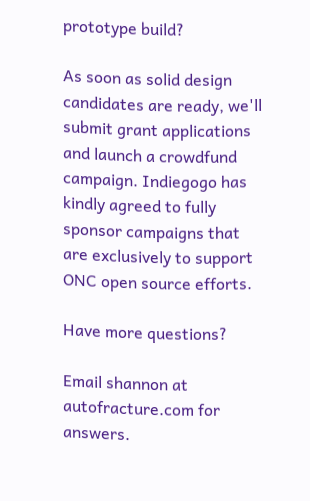prototype build?

As soon as solid design candidates are ready, we'll submit grant applications and launch a crowdfund campaign. Indiegogo has kindly agreed to fully sponsor campaigns that are exclusively to support ONC open source efforts.

Have more questions?

Email shannon at autofracture.com for answers.